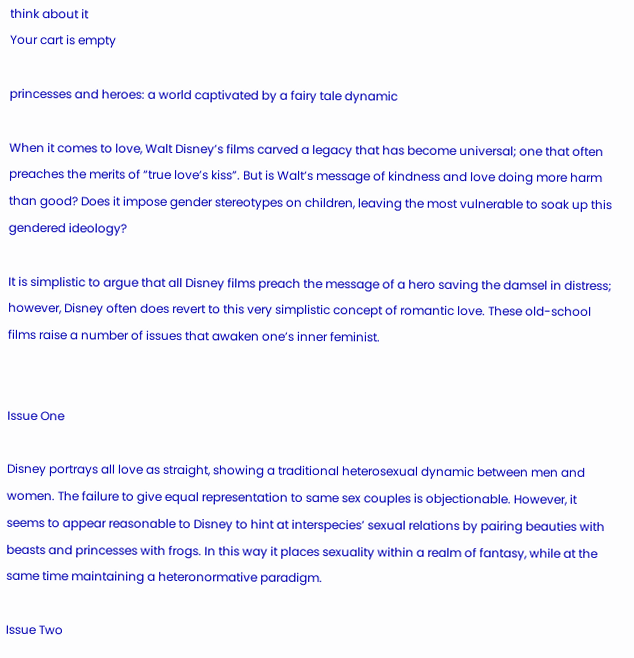think about it
Your cart is empty

princesses and heroes: a world captivated by a fairy tale dynamic

When it comes to love, Walt Disney’s films carved a legacy that has become universal; one that often preaches the merits of “true love’s kiss”. But is Walt’s message of kindness and love doing more harm than good? Does it impose gender stereotypes on children, leaving the most vulnerable to soak up this gendered ideology?

It is simplistic to argue that all Disney films preach the message of a hero saving the damsel in distress; however, Disney often does revert to this very simplistic concept of romantic love. These old-school films raise a number of issues that awaken one’s inner feminist.


Issue One

Disney portrays all love as straight, showing a traditional heterosexual dynamic between men and women. The failure to give equal representation to same sex couples is objectionable. However, it seems to appear reasonable to Disney to hint at interspecies’ sexual relations by pairing beauties with beasts and princesses with frogs. In this way it places sexuality within a realm of fantasy, while at the same time maintaining a heteronormative paradigm.

Issue Two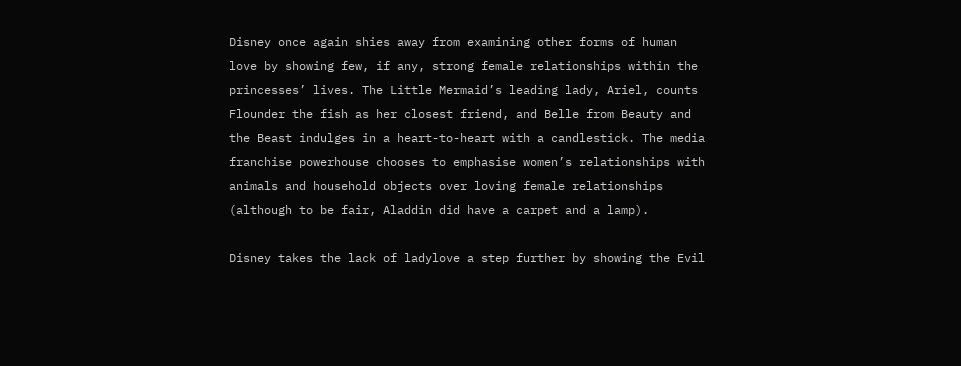Disney once again shies away from examining other forms of human love by showing few, if any, strong female relationships within the princesses’ lives. The Little Mermaid’s leading lady, Ariel, counts Flounder the fish as her closest friend, and Belle from Beauty and the Beast indulges in a heart-to-heart with a candlestick. The media franchise powerhouse chooses to emphasise women’s relationships with animals and household objects over loving female relationships (although to be fair, Aladdin did have a carpet and a lamp).

Disney takes the lack of ladylove a step further by showing the Evil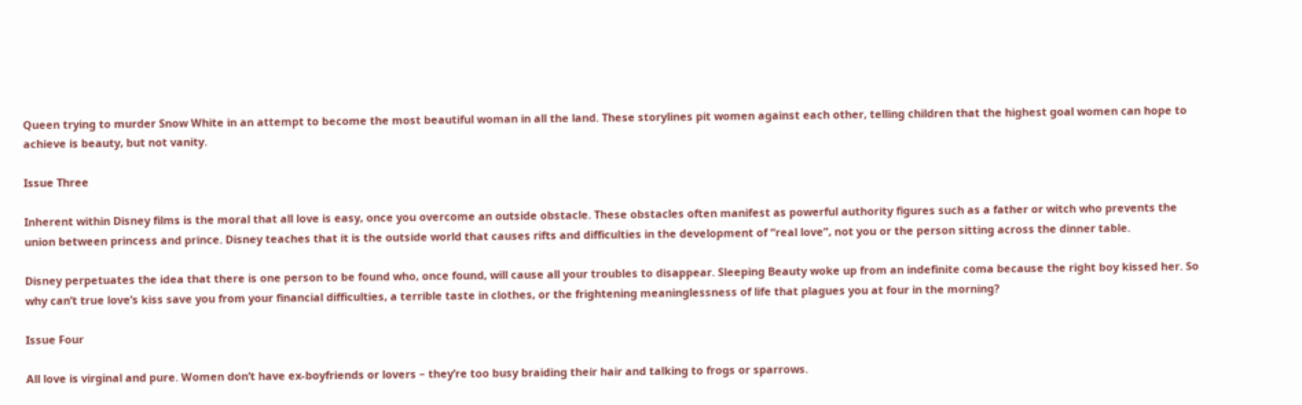Queen trying to murder Snow White in an attempt to become the most beautiful woman in all the land. These storylines pit women against each other, telling children that the highest goal women can hope to achieve is beauty, but not vanity.

Issue Three

Inherent within Disney films is the moral that all love is easy, once you overcome an outside obstacle. These obstacles often manifest as powerful authority figures such as a father or witch who prevents the union between princess and prince. Disney teaches that it is the outside world that causes rifts and difficulties in the development of “real love”, not you or the person sitting across the dinner table.

Disney perpetuates the idea that there is one person to be found who, once found, will cause all your troubles to disappear. Sleeping Beauty woke up from an indefinite coma because the right boy kissed her. So why can’t true love’s kiss save you from your financial difficulties, a terrible taste in clothes, or the frightening meaninglessness of life that plagues you at four in the morning?

Issue Four

All love is virginal and pure. Women don’t have ex-boyfriends or lovers – they’re too busy braiding their hair and talking to frogs or sparrows.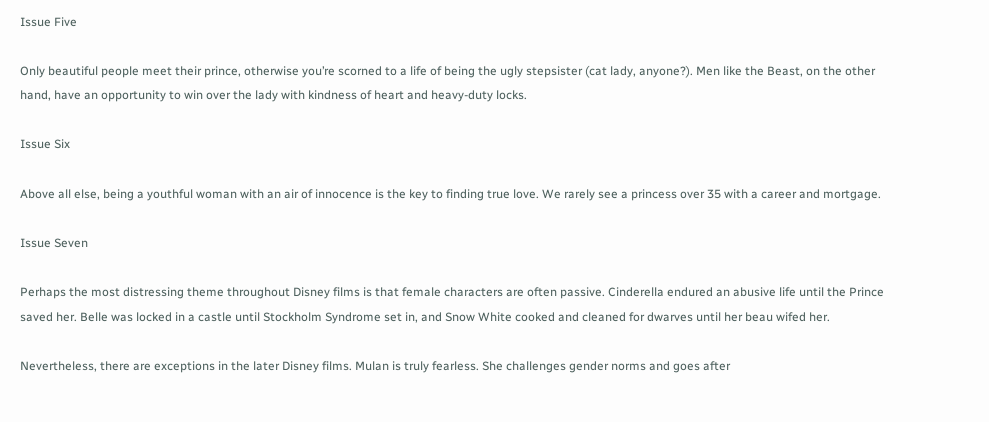Issue Five

Only beautiful people meet their prince, otherwise you’re scorned to a life of being the ugly stepsister (cat lady, anyone?). Men like the Beast, on the other hand, have an opportunity to win over the lady with kindness of heart and heavy-duty locks.

Issue Six

Above all else, being a youthful woman with an air of innocence is the key to finding true love. We rarely see a princess over 35 with a career and mortgage.

Issue Seven

Perhaps the most distressing theme throughout Disney films is that female characters are often passive. Cinderella endured an abusive life until the Prince saved her. Belle was locked in a castle until Stockholm Syndrome set in, and Snow White cooked and cleaned for dwarves until her beau wifed her.

Nevertheless, there are exceptions in the later Disney films. Mulan is truly fearless. She challenges gender norms and goes after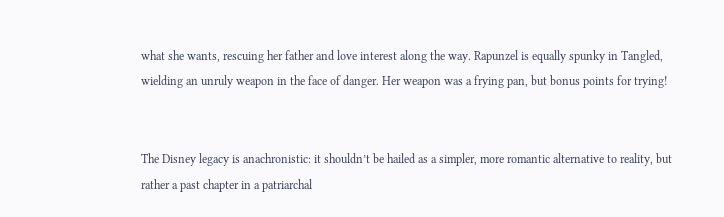what she wants, rescuing her father and love interest along the way. Rapunzel is equally spunky in Tangled, wielding an unruly weapon in the face of danger. Her weapon was a frying pan, but bonus points for trying!


The Disney legacy is anachronistic: it shouldn’t be hailed as a simpler, more romantic alternative to reality, but rather a past chapter in a patriarchal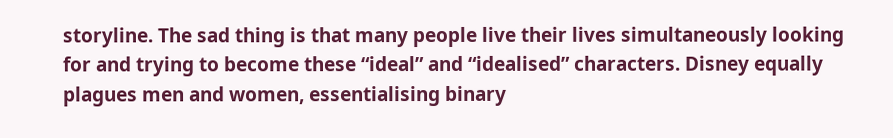storyline. The sad thing is that many people live their lives simultaneously looking for and trying to become these “ideal” and “idealised” characters. Disney equally plagues men and women, essentialising binary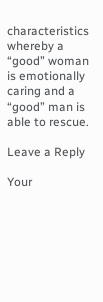characteristics whereby a “good” woman is emotionally caring and a “good” man is able to rescue.

Leave a Reply

Your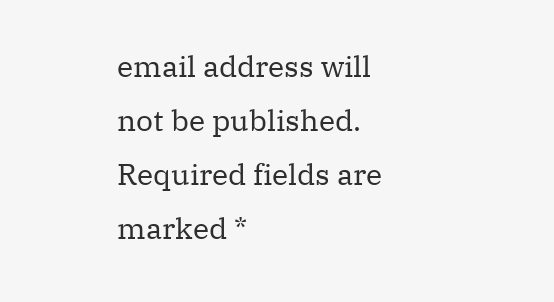email address will not be published. Required fields are marked *